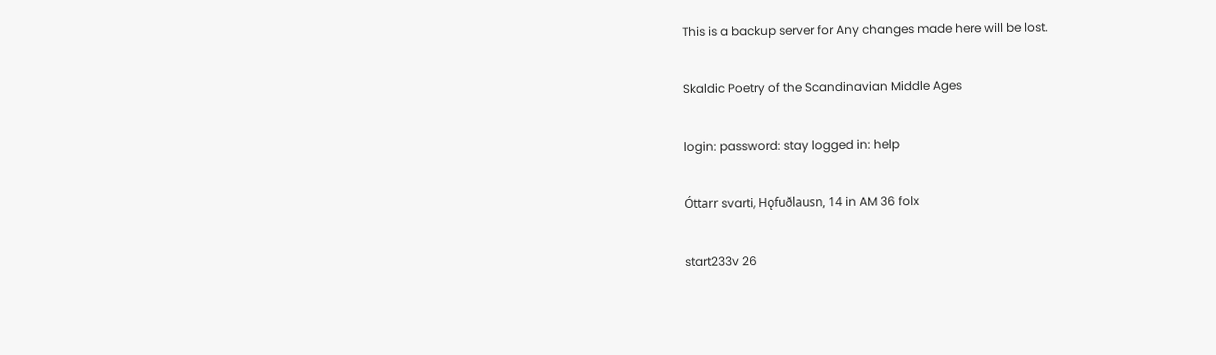This is a backup server for Any changes made here will be lost.

Skaldic Poetry of the Scandinavian Middle Ages

login: password: stay logged in: help

Óttarr svarti, Hǫfuðlausn, 14 in AM 36 folx

start233v 26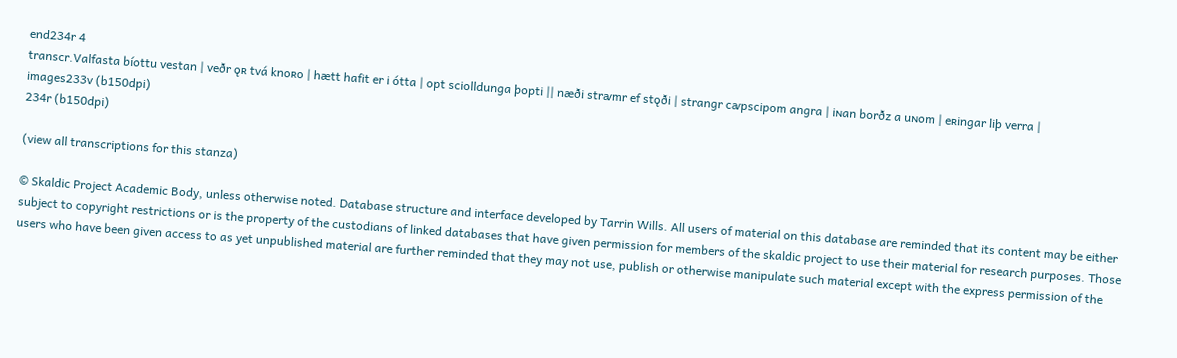end234r 4
transcr.Valfasta bíottu vestan | veðr ǫʀ tvá knoʀo | hætt hafit er i ótta | opt sciolldunga þopti || næði strꜹmr ef stǫði | strangr cꜹpscipom angra | iɴan borðz a uɴom | eʀingar liþ verra |
images233v (b150dpi)
234r (b150dpi)

(view all transcriptions for this stanza)

© Skaldic Project Academic Body, unless otherwise noted. Database structure and interface developed by Tarrin Wills. All users of material on this database are reminded that its content may be either subject to copyright restrictions or is the property of the custodians of linked databases that have given permission for members of the skaldic project to use their material for research purposes. Those users who have been given access to as yet unpublished material are further reminded that they may not use, publish or otherwise manipulate such material except with the express permission of the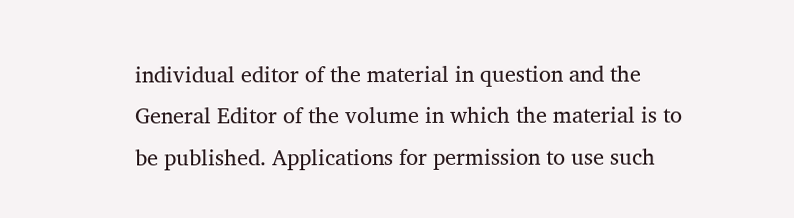individual editor of the material in question and the General Editor of the volume in which the material is to be published. Applications for permission to use such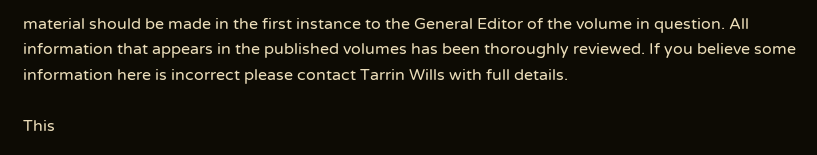material should be made in the first instance to the General Editor of the volume in question. All information that appears in the published volumes has been thoroughly reviewed. If you believe some information here is incorrect please contact Tarrin Wills with full details.

This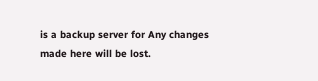is a backup server for Any changes made here will be lost.